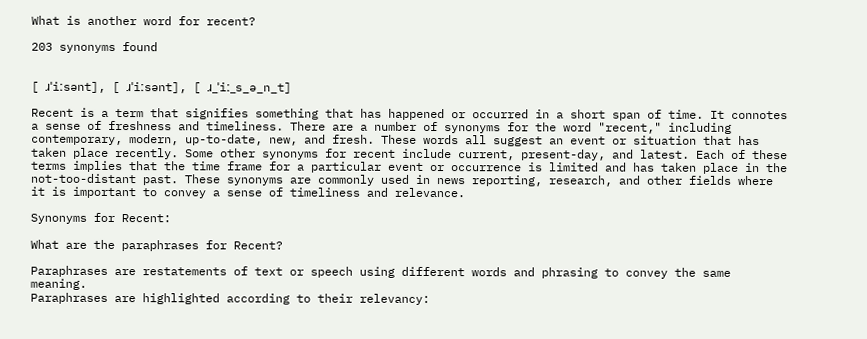What is another word for recent?

203 synonyms found


[ ɹˈiːsənt], [ ɹˈiːsənt], [ ɹ_ˈiː_s_ə_n_t]

Recent is a term that signifies something that has happened or occurred in a short span of time. It connotes a sense of freshness and timeliness. There are a number of synonyms for the word "recent," including contemporary, modern, up-to-date, new, and fresh. These words all suggest an event or situation that has taken place recently. Some other synonyms for recent include current, present-day, and latest. Each of these terms implies that the time frame for a particular event or occurrence is limited and has taken place in the not-too-distant past. These synonyms are commonly used in news reporting, research, and other fields where it is important to convey a sense of timeliness and relevance.

Synonyms for Recent:

What are the paraphrases for Recent?

Paraphrases are restatements of text or speech using different words and phrasing to convey the same meaning.
Paraphrases are highlighted according to their relevancy: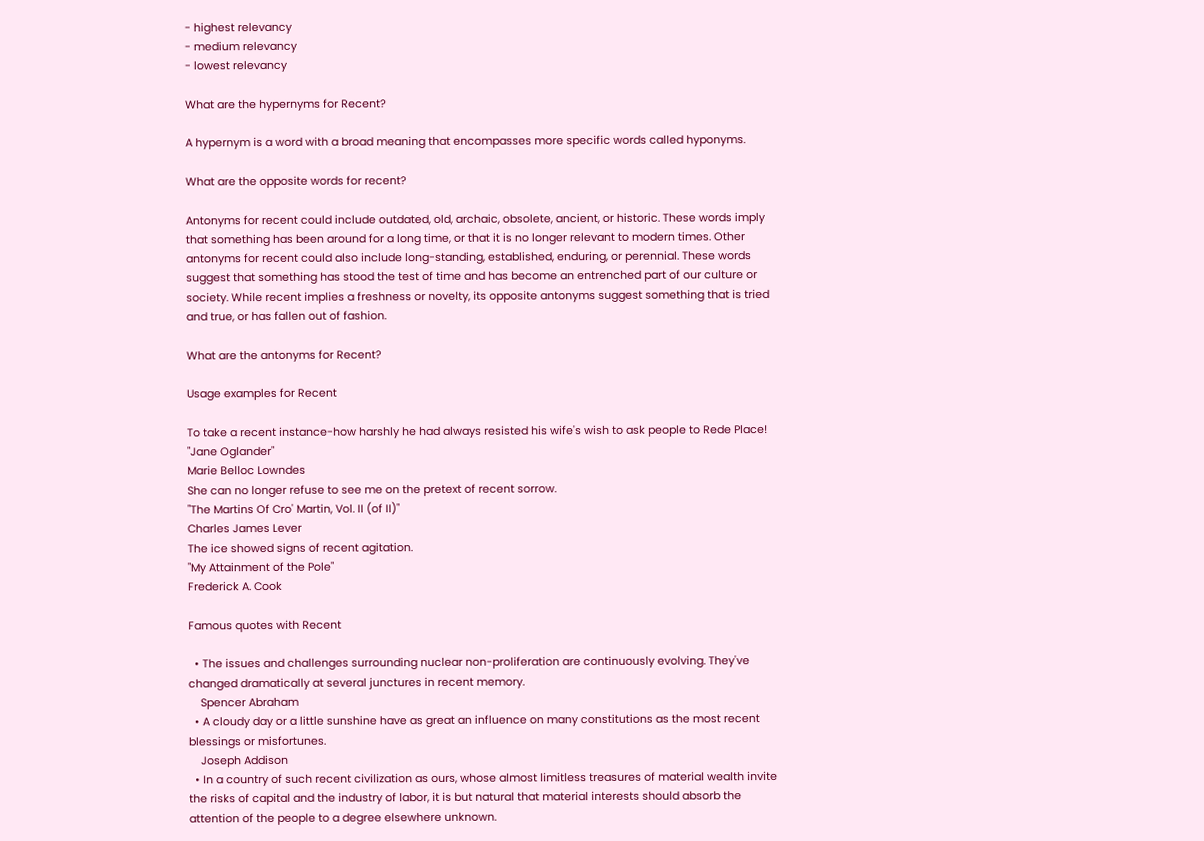- highest relevancy
- medium relevancy
- lowest relevancy

What are the hypernyms for Recent?

A hypernym is a word with a broad meaning that encompasses more specific words called hyponyms.

What are the opposite words for recent?

Antonyms for recent could include outdated, old, archaic, obsolete, ancient, or historic. These words imply that something has been around for a long time, or that it is no longer relevant to modern times. Other antonyms for recent could also include long-standing, established, enduring, or perennial. These words suggest that something has stood the test of time and has become an entrenched part of our culture or society. While recent implies a freshness or novelty, its opposite antonyms suggest something that is tried and true, or has fallen out of fashion.

What are the antonyms for Recent?

Usage examples for Recent

To take a recent instance-how harshly he had always resisted his wife's wish to ask people to Rede Place!
"Jane Oglander"
Marie Belloc Lowndes
She can no longer refuse to see me on the pretext of recent sorrow.
"The Martins Of Cro' Martin, Vol. II (of II)"
Charles James Lever
The ice showed signs of recent agitation.
"My Attainment of the Pole"
Frederick A. Cook

Famous quotes with Recent

  • The issues and challenges surrounding nuclear non-proliferation are continuously evolving. They've changed dramatically at several junctures in recent memory.
    Spencer Abraham
  • A cloudy day or a little sunshine have as great an influence on many constitutions as the most recent blessings or misfortunes.
    Joseph Addison
  • In a country of such recent civilization as ours, whose almost limitless treasures of material wealth invite the risks of capital and the industry of labor, it is but natural that material interests should absorb the attention of the people to a degree elsewhere unknown.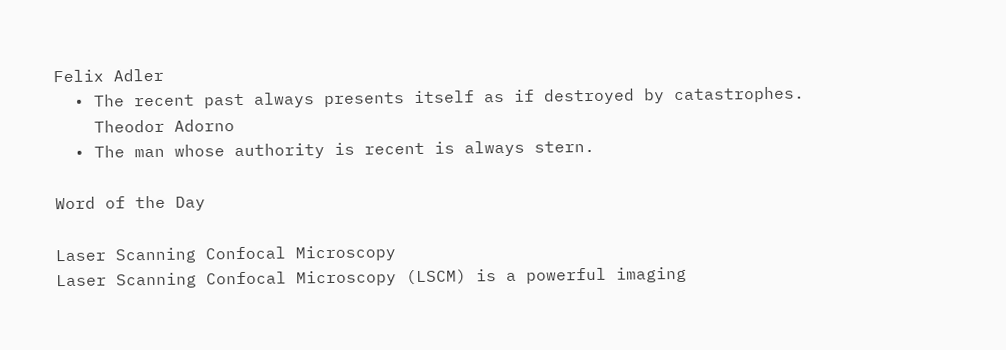Felix Adler
  • The recent past always presents itself as if destroyed by catastrophes.
    Theodor Adorno
  • The man whose authority is recent is always stern.

Word of the Day

Laser Scanning Confocal Microscopy
Laser Scanning Confocal Microscopy (LSCM) is a powerful imaging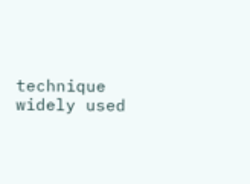technique widely used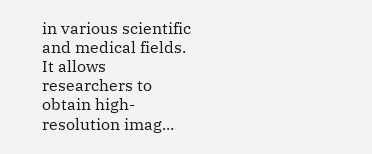in various scientific and medical fields. It allows researchers to obtain high-resolution imag...